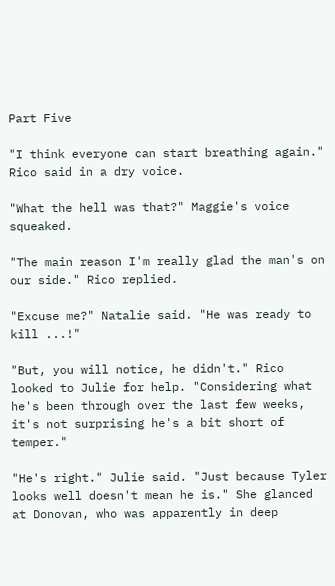Part Five

"I think everyone can start breathing again." Rico said in a dry voice.

"What the hell was that?" Maggie's voice squeaked.

"The main reason I'm really glad the man's on our side." Rico replied.

"Excuse me?" Natalie said. "He was ready to kill ...!"

"But, you will notice, he didn't." Rico looked to Julie for help. "Considering what he's been through over the last few weeks, it's not surprising he's a bit short of temper."

"He's right." Julie said. "Just because Tyler looks well doesn't mean he is." She glanced at Donovan, who was apparently in deep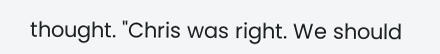thought. "Chris was right. We should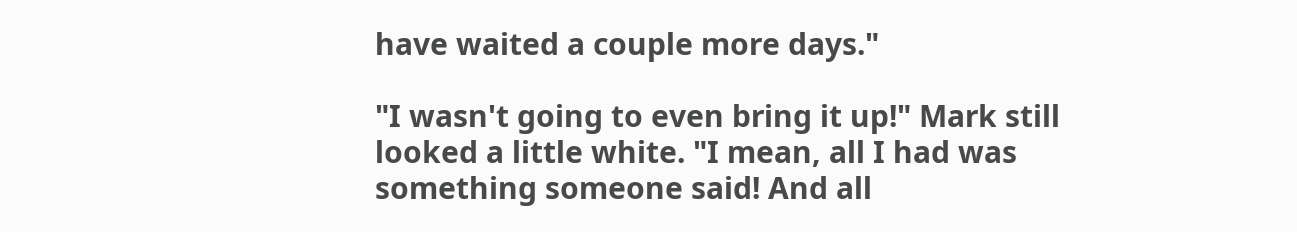have waited a couple more days."

"I wasn't going to even bring it up!" Mark still looked a little white. "I mean, all I had was something someone said! And all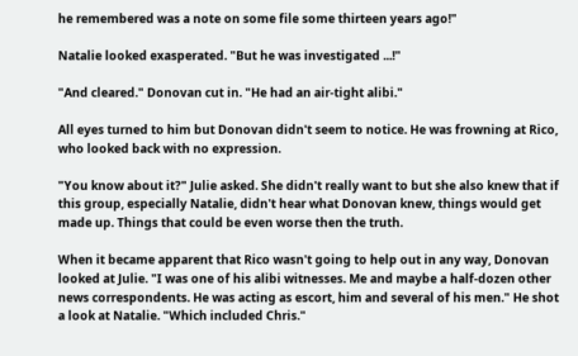he remembered was a note on some file some thirteen years ago!"

Natalie looked exasperated. "But he was investigated ...!"

"And cleared." Donovan cut in. "He had an air-tight alibi."

All eyes turned to him but Donovan didn't seem to notice. He was frowning at Rico, who looked back with no expression.

"You know about it?" Julie asked. She didn't really want to but she also knew that if this group, especially Natalie, didn't hear what Donovan knew, things would get made up. Things that could be even worse then the truth.

When it became apparent that Rico wasn't going to help out in any way, Donovan looked at Julie. "I was one of his alibi witnesses. Me and maybe a half-dozen other news correspondents. He was acting as escort, him and several of his men." He shot a look at Natalie. "Which included Chris."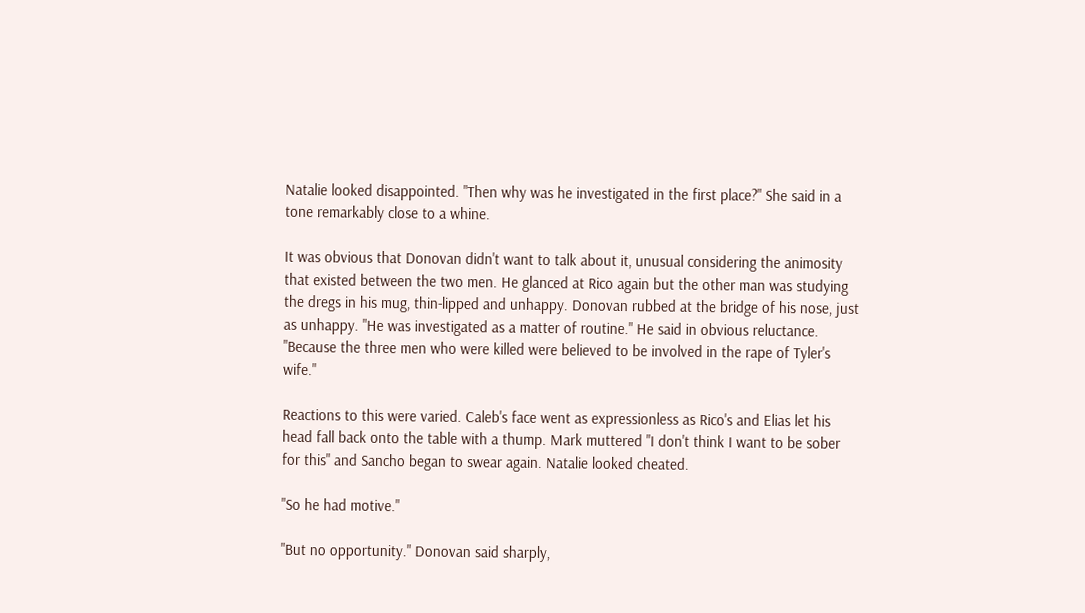Natalie looked disappointed. "Then why was he investigated in the first place?" She said in a tone remarkably close to a whine.

It was obvious that Donovan didn't want to talk about it, unusual considering the animosity that existed between the two men. He glanced at Rico again but the other man was studying the dregs in his mug, thin-lipped and unhappy. Donovan rubbed at the bridge of his nose, just as unhappy. "He was investigated as a matter of routine." He said in obvious reluctance. "Because the three men who were killed were believed to be involved in the rape of Tyler's wife."

Reactions to this were varied. Caleb's face went as expressionless as Rico's and Elias let his head fall back onto the table with a thump. Mark muttered "I don't think I want to be sober for this" and Sancho began to swear again. Natalie looked cheated.

"So he had motive."

"But no opportunity." Donovan said sharply,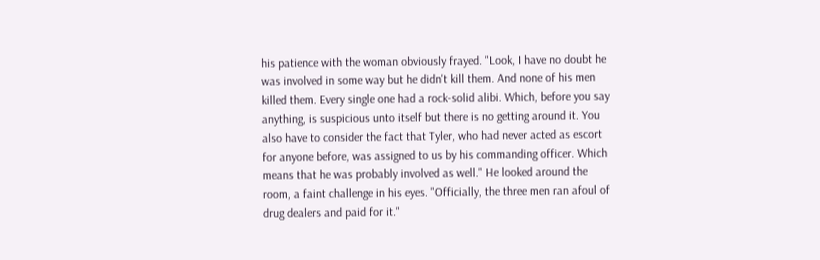his patience with the woman obviously frayed. "Look, I have no doubt he was involved in some way but he didn't kill them. And none of his men killed them. Every single one had a rock-solid alibi. Which, before you say anything, is suspicious unto itself but there is no getting around it. You also have to consider the fact that Tyler, who had never acted as escort for anyone before, was assigned to us by his commanding officer. Which means that he was probably involved as well." He looked around the room, a faint challenge in his eyes. "Officially, the three men ran afoul of drug dealers and paid for it."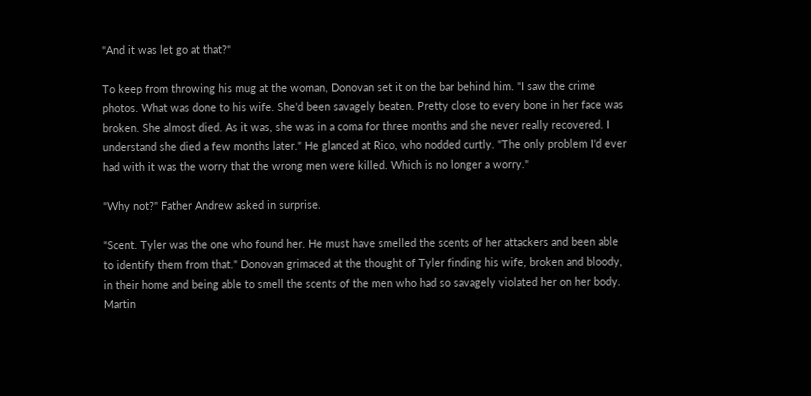"And it was let go at that?"

To keep from throwing his mug at the woman, Donovan set it on the bar behind him. "I saw the crime photos. What was done to his wife. She'd been savagely beaten. Pretty close to every bone in her face was broken. She almost died. As it was, she was in a coma for three months and she never really recovered. I understand she died a few months later." He glanced at Rico, who nodded curtly. "The only problem I'd ever had with it was the worry that the wrong men were killed. Which is no longer a worry."

"Why not?" Father Andrew asked in surprise.

"Scent. Tyler was the one who found her. He must have smelled the scents of her attackers and been able to identify them from that." Donovan grimaced at the thought of Tyler finding his wife, broken and bloody, in their home and being able to smell the scents of the men who had so savagely violated her on her body. Martin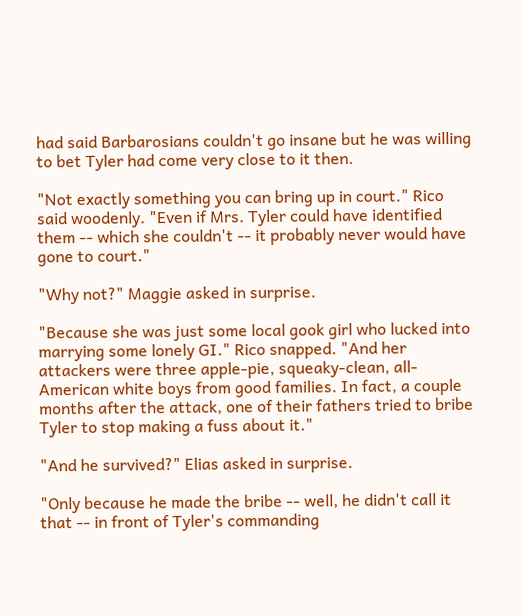had said Barbarosians couldn't go insane but he was willing to bet Tyler had come very close to it then.

"Not exactly something you can bring up in court." Rico said woodenly. "Even if Mrs. Tyler could have identified them -- which she couldn't -- it probably never would have gone to court."

"Why not?" Maggie asked in surprise.

"Because she was just some local gook girl who lucked into marrying some lonely GI." Rico snapped. "And her attackers were three apple-pie, squeaky-clean, all-American white boys from good families. In fact, a couple months after the attack, one of their fathers tried to bribe Tyler to stop making a fuss about it."

"And he survived?" Elias asked in surprise.

"Only because he made the bribe -- well, he didn't call it that -- in front of Tyler's commanding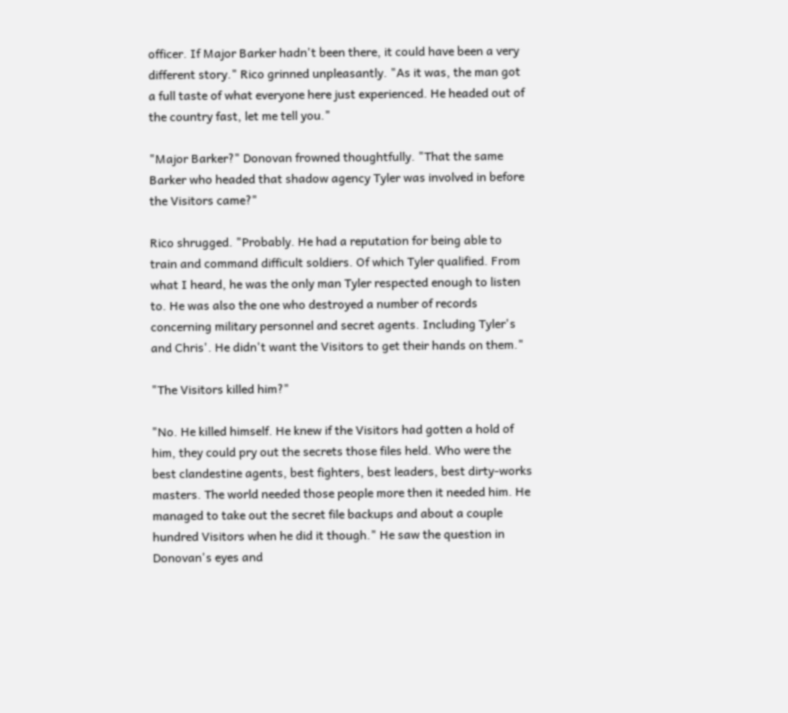officer. If Major Barker hadn't been there, it could have been a very different story." Rico grinned unpleasantly. "As it was, the man got a full taste of what everyone here just experienced. He headed out of the country fast, let me tell you."

"Major Barker?" Donovan frowned thoughtfully. "That the same Barker who headed that shadow agency Tyler was involved in before the Visitors came?"

Rico shrugged. "Probably. He had a reputation for being able to train and command difficult soldiers. Of which Tyler qualified. From what I heard, he was the only man Tyler respected enough to listen to. He was also the one who destroyed a number of records concerning military personnel and secret agents. Including Tyler's and Chris'. He didn't want the Visitors to get their hands on them."

"The Visitors killed him?"

"No. He killed himself. He knew if the Visitors had gotten a hold of him, they could pry out the secrets those files held. Who were the best clandestine agents, best fighters, best leaders, best dirty-works masters. The world needed those people more then it needed him. He managed to take out the secret file backups and about a couple hundred Visitors when he did it though." He saw the question in Donovan's eyes and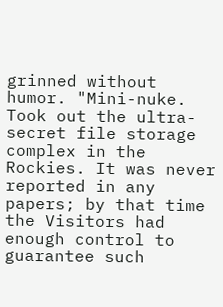grinned without humor. "Mini-nuke. Took out the ultra-secret file storage complex in the Rockies. It was never reported in any papers; by that time the Visitors had enough control to guarantee such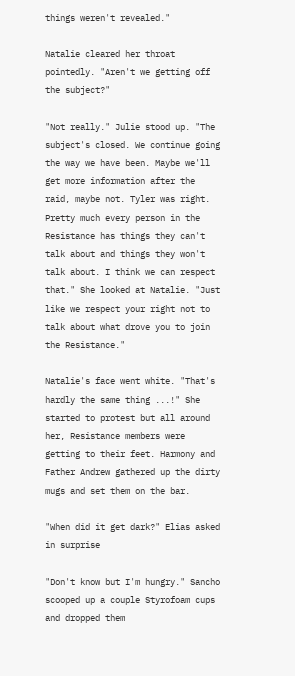things weren't revealed."

Natalie cleared her throat pointedly. "Aren't we getting off the subject?"

"Not really." Julie stood up. "The subject's closed. We continue going the way we have been. Maybe we'll get more information after the raid, maybe not. Tyler was right. Pretty much every person in the Resistance has things they can't talk about and things they won't talk about. I think we can respect that." She looked at Natalie. "Just like we respect your right not to talk about what drove you to join the Resistance."

Natalie's face went white. "That's hardly the same thing ...!" She started to protest but all around her, Resistance members were getting to their feet. Harmony and Father Andrew gathered up the dirty mugs and set them on the bar.

"When did it get dark?" Elias asked in surprise

"Don't know but I'm hungry." Sancho scooped up a couple Styrofoam cups and dropped them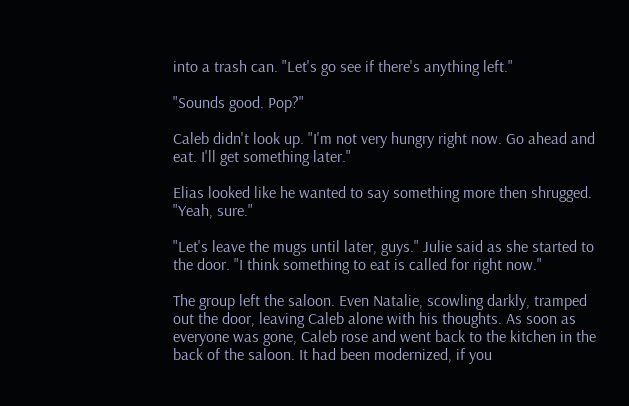into a trash can. "Let's go see if there's anything left."

"Sounds good. Pop?"

Caleb didn't look up. "I'm not very hungry right now. Go ahead and eat. I'll get something later."

Elias looked like he wanted to say something more then shrugged. "Yeah, sure."

"Let's leave the mugs until later, guys." Julie said as she started to the door. "I think something to eat is called for right now."

The group left the saloon. Even Natalie, scowling darkly, tramped out the door, leaving Caleb alone with his thoughts. As soon as everyone was gone, Caleb rose and went back to the kitchen in the back of the saloon. It had been modernized, if you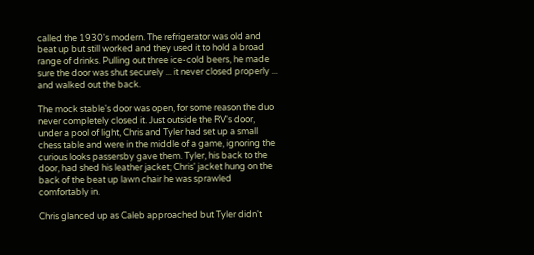called the 1930's modern. The refrigerator was old and beat up but still worked and they used it to hold a broad range of drinks. Pulling out three ice-cold beers, he made sure the door was shut securely ... it never closed properly ... and walked out the back.

The mock stable's door was open, for some reason the duo never completely closed it. Just outside the RV's door, under a pool of light, Chris and Tyler had set up a small chess table and were in the middle of a game, ignoring the curious looks passersby gave them. Tyler, his back to the door, had shed his leather jacket; Chris' jacket hung on the back of the beat up lawn chair he was sprawled comfortably in.

Chris glanced up as Caleb approached but Tyler didn't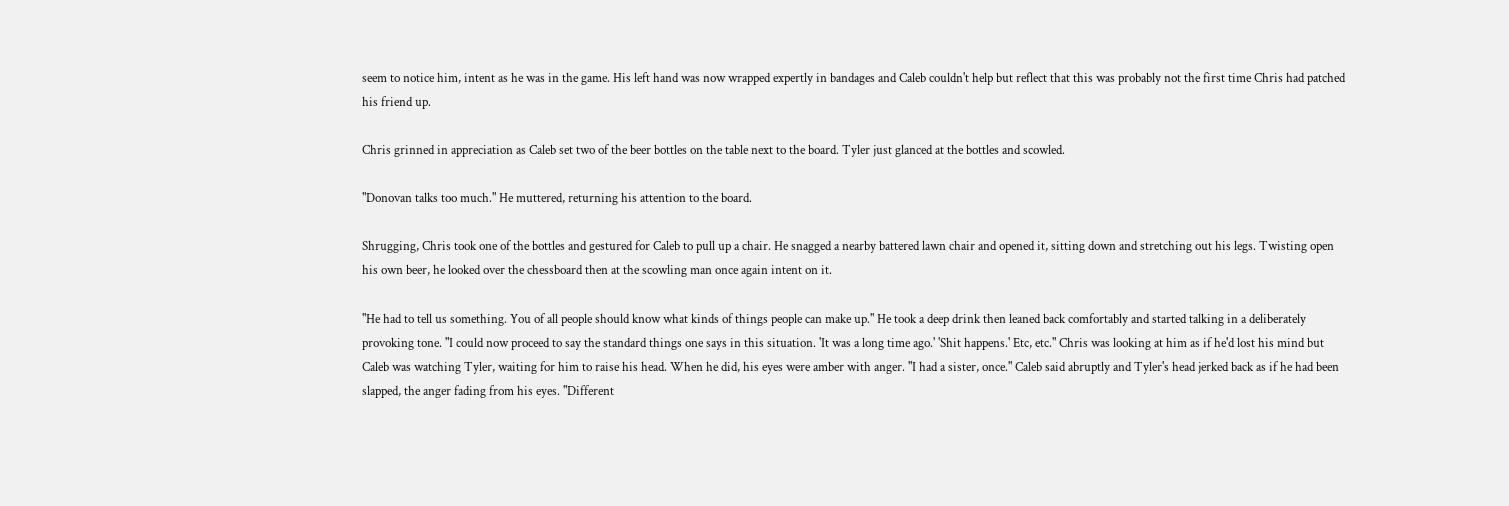seem to notice him, intent as he was in the game. His left hand was now wrapped expertly in bandages and Caleb couldn't help but reflect that this was probably not the first time Chris had patched his friend up.

Chris grinned in appreciation as Caleb set two of the beer bottles on the table next to the board. Tyler just glanced at the bottles and scowled.

"Donovan talks too much." He muttered, returning his attention to the board.

Shrugging, Chris took one of the bottles and gestured for Caleb to pull up a chair. He snagged a nearby battered lawn chair and opened it, sitting down and stretching out his legs. Twisting open his own beer, he looked over the chessboard then at the scowling man once again intent on it.

"He had to tell us something. You of all people should know what kinds of things people can make up." He took a deep drink then leaned back comfortably and started talking in a deliberately provoking tone. "I could now proceed to say the standard things one says in this situation. 'It was a long time ago.' 'Shit happens.' Etc, etc." Chris was looking at him as if he'd lost his mind but Caleb was watching Tyler, waiting for him to raise his head. When he did, his eyes were amber with anger. "I had a sister, once." Caleb said abruptly and Tyler's head jerked back as if he had been slapped, the anger fading from his eyes. "Different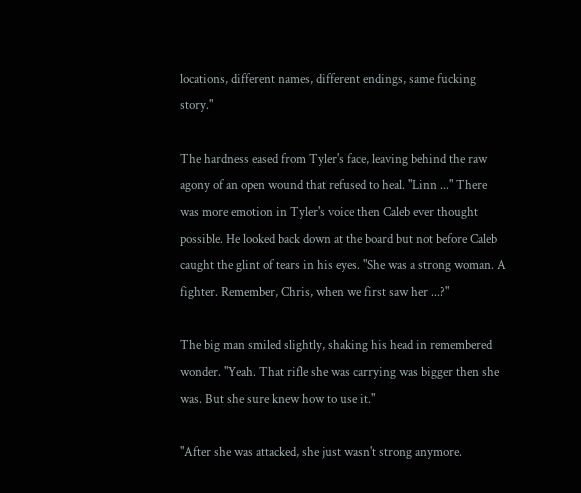locations, different names, different endings, same fucking story."

The hardness eased from Tyler's face, leaving behind the raw agony of an open wound that refused to heal. "Linn ..." There was more emotion in Tyler's voice then Caleb ever thought possible. He looked back down at the board but not before Caleb caught the glint of tears in his eyes. "She was a strong woman. A fighter. Remember, Chris, when we first saw her ...?"

The big man smiled slightly, shaking his head in remembered wonder. "Yeah. That rifle she was carrying was bigger then she was. But she sure knew how to use it."

"After she was attacked, she just wasn't strong anymore.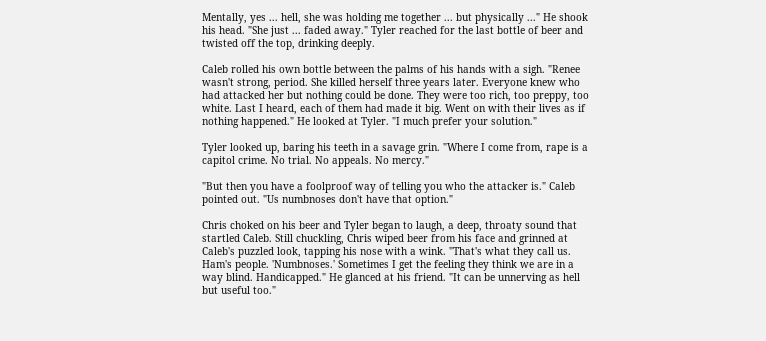Mentally, yes ... hell, she was holding me together ... but physically ..." He shook his head. "She just ... faded away." Tyler reached for the last bottle of beer and twisted off the top, drinking deeply.

Caleb rolled his own bottle between the palms of his hands with a sigh. "Renee wasn't strong, period. She killed herself three years later. Everyone knew who had attacked her but nothing could be done. They were too rich, too preppy, too white. Last I heard, each of them had made it big. Went on with their lives as if nothing happened." He looked at Tyler. "I much prefer your solution."

Tyler looked up, baring his teeth in a savage grin. "Where I come from, rape is a capitol crime. No trial. No appeals. No mercy."

"But then you have a foolproof way of telling you who the attacker is." Caleb pointed out. "Us numbnoses don't have that option."

Chris choked on his beer and Tyler began to laugh, a deep, throaty sound that startled Caleb. Still chuckling, Chris wiped beer from his face and grinned at Caleb's puzzled look, tapping his nose with a wink. "That's what they call us. Ham's people. 'Numbnoses.' Sometimes I get the feeling they think we are in a way blind. Handicapped." He glanced at his friend. "It can be unnerving as hell but useful too."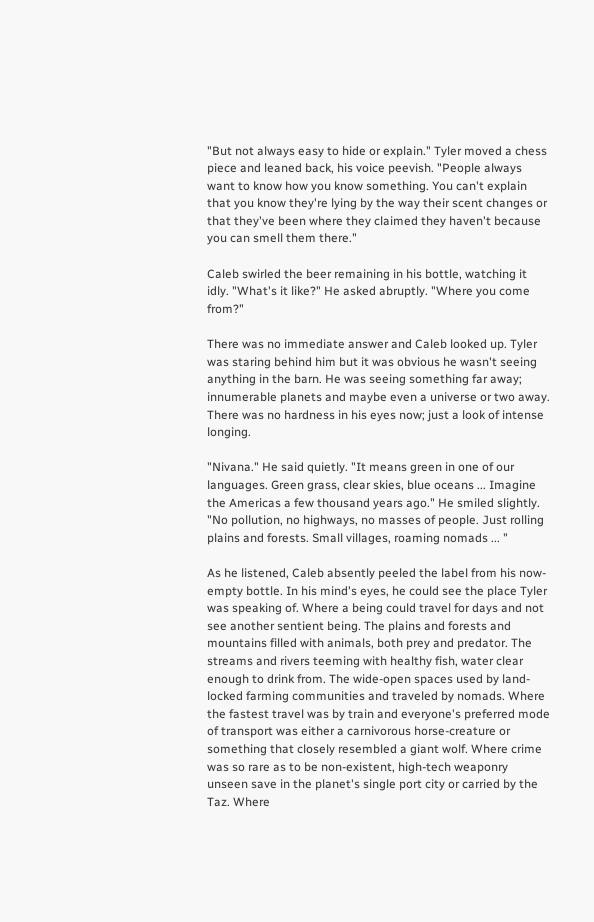"But not always easy to hide or explain." Tyler moved a chess piece and leaned back, his voice peevish. "People always want to know how you know something. You can't explain that you know they're lying by the way their scent changes or that they've been where they claimed they haven't because you can smell them there."

Caleb swirled the beer remaining in his bottle, watching it idly. "What's it like?" He asked abruptly. "Where you come from?"

There was no immediate answer and Caleb looked up. Tyler was staring behind him but it was obvious he wasn't seeing anything in the barn. He was seeing something far away; innumerable planets and maybe even a universe or two away. There was no hardness in his eyes now; just a look of intense longing.

"Nivana." He said quietly. "It means green in one of our languages. Green grass, clear skies, blue oceans ... Imagine the Americas a few thousand years ago." He smiled slightly. "No pollution, no highways, no masses of people. Just rolling plains and forests. Small villages, roaming nomads ... "

As he listened, Caleb absently peeled the label from his now-empty bottle. In his mind's eyes, he could see the place Tyler was speaking of. Where a being could travel for days and not see another sentient being. The plains and forests and mountains filled with animals, both prey and predator. The streams and rivers teeming with healthy fish, water clear enough to drink from. The wide-open spaces used by land-locked farming communities and traveled by nomads. Where the fastest travel was by train and everyone's preferred mode of transport was either a carnivorous horse-creature or something that closely resembled a giant wolf. Where crime was so rare as to be non-existent, high-tech weaponry unseen save in the planet's single port city or carried by the Taz. Where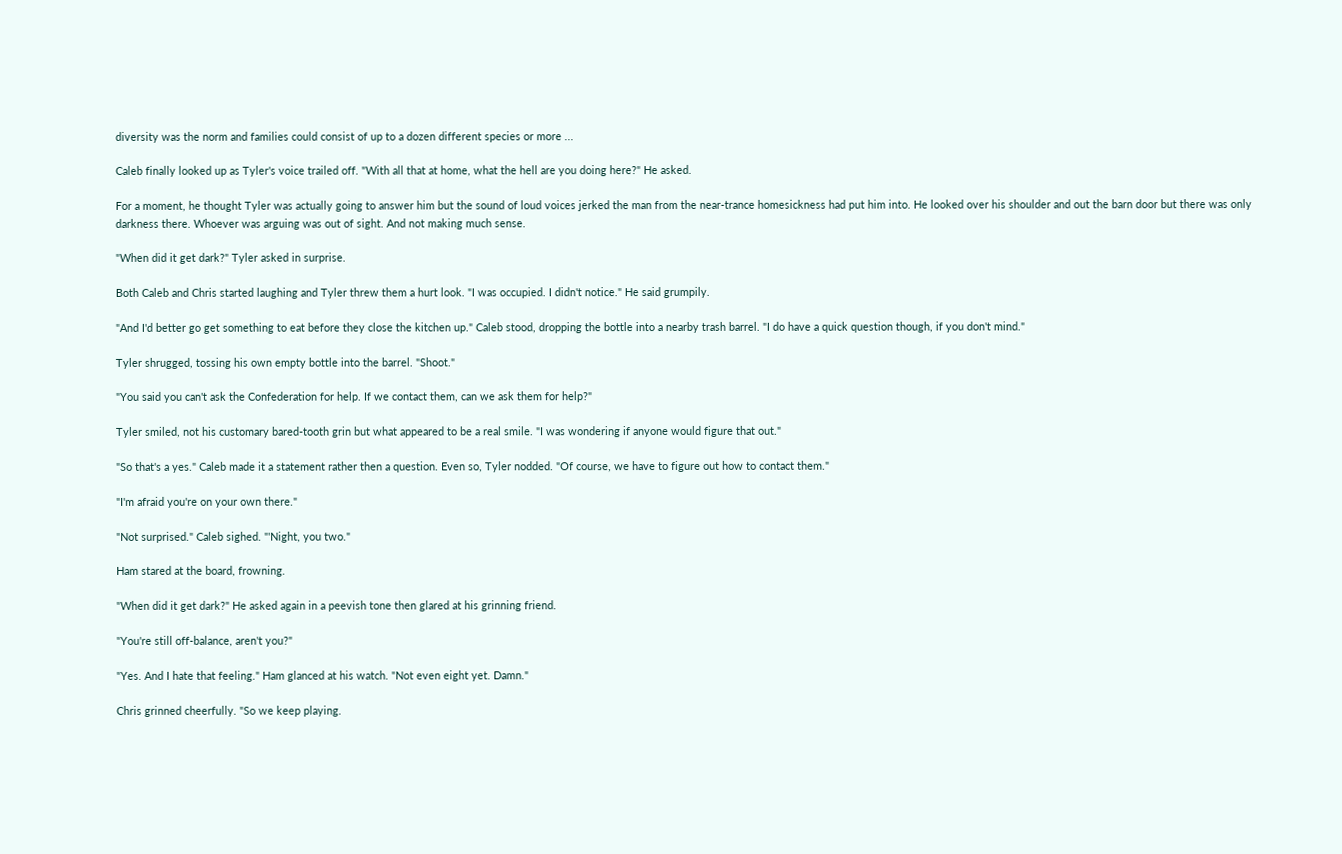diversity was the norm and families could consist of up to a dozen different species or more ...

Caleb finally looked up as Tyler's voice trailed off. "With all that at home, what the hell are you doing here?" He asked.

For a moment, he thought Tyler was actually going to answer him but the sound of loud voices jerked the man from the near-trance homesickness had put him into. He looked over his shoulder and out the barn door but there was only darkness there. Whoever was arguing was out of sight. And not making much sense.

"When did it get dark?" Tyler asked in surprise.

Both Caleb and Chris started laughing and Tyler threw them a hurt look. "I was occupied. I didn't notice." He said grumpily.

"And I'd better go get something to eat before they close the kitchen up." Caleb stood, dropping the bottle into a nearby trash barrel. "I do have a quick question though, if you don't mind."

Tyler shrugged, tossing his own empty bottle into the barrel. "Shoot."

"You said you can't ask the Confederation for help. If we contact them, can we ask them for help?"

Tyler smiled, not his customary bared-tooth grin but what appeared to be a real smile. "I was wondering if anyone would figure that out."

"So that's a yes." Caleb made it a statement rather then a question. Even so, Tyler nodded. "Of course, we have to figure out how to contact them."

"I'm afraid you're on your own there."

"Not surprised." Caleb sighed. "'Night, you two."

Ham stared at the board, frowning.

"When did it get dark?" He asked again in a peevish tone then glared at his grinning friend.

"You're still off-balance, aren't you?"

"Yes. And I hate that feeling." Ham glanced at his watch. "Not even eight yet. Damn."

Chris grinned cheerfully. "So we keep playing.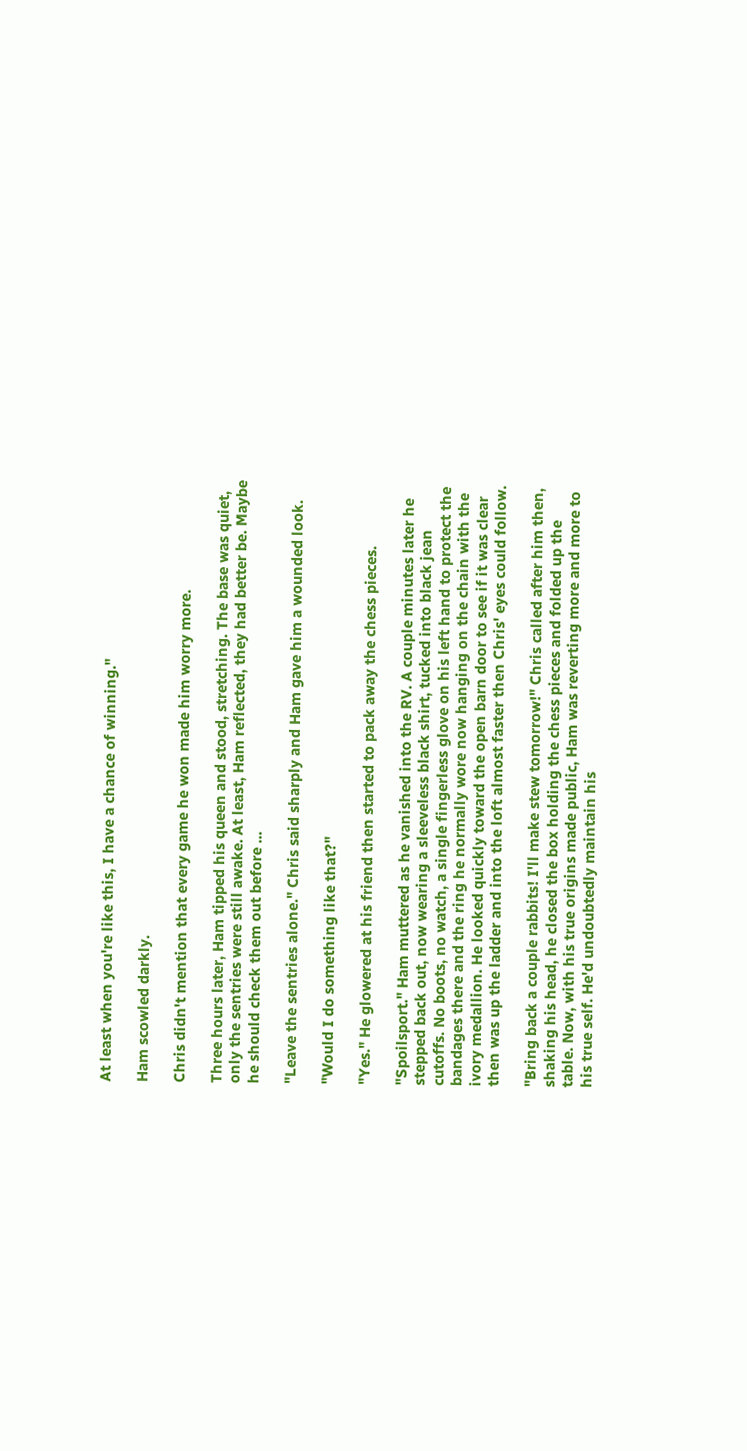At least when you're like this, I have a chance of winning."

Ham scowled darkly.

Chris didn't mention that every game he won made him worry more.

Three hours later, Ham tipped his queen and stood, stretching. The base was quiet, only the sentries were still awake. At least, Ham reflected, they had better be. Maybe he should check them out before ...

"Leave the sentries alone." Chris said sharply and Ham gave him a wounded look.

"Would I do something like that?"

"Yes." He glowered at his friend then started to pack away the chess pieces.

"Spoilsport." Ham muttered as he vanished into the RV. A couple minutes later he stepped back out, now wearing a sleeveless black shirt, tucked into black jean cutoffs. No boots, no watch, a single fingerless glove on his left hand to protect the bandages there and the ring he normally wore now hanging on the chain with the ivory medallion. He looked quickly toward the open barn door to see if it was clear then was up the ladder and into the loft almost faster then Chris' eyes could follow.

"Bring back a couple rabbits! I'll make stew tomorrow!" Chris called after him then, shaking his head, he closed the box holding the chess pieces and folded up the table. Now, with his true origins made public, Ham was reverting more and more to his true self. He'd undoubtedly maintain his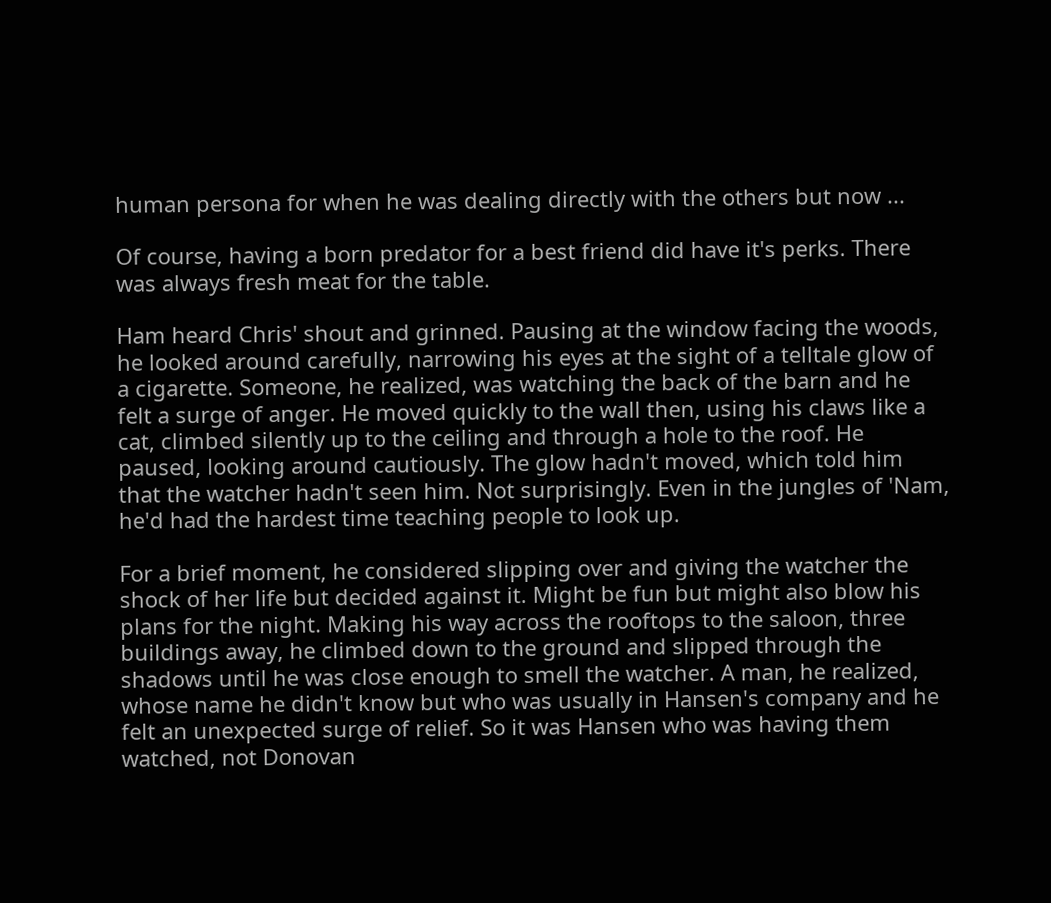human persona for when he was dealing directly with the others but now ...

Of course, having a born predator for a best friend did have it's perks. There was always fresh meat for the table.

Ham heard Chris' shout and grinned. Pausing at the window facing the woods, he looked around carefully, narrowing his eyes at the sight of a telltale glow of a cigarette. Someone, he realized, was watching the back of the barn and he felt a surge of anger. He moved quickly to the wall then, using his claws like a cat, climbed silently up to the ceiling and through a hole to the roof. He paused, looking around cautiously. The glow hadn't moved, which told him that the watcher hadn't seen him. Not surprisingly. Even in the jungles of 'Nam, he'd had the hardest time teaching people to look up.

For a brief moment, he considered slipping over and giving the watcher the shock of her life but decided against it. Might be fun but might also blow his plans for the night. Making his way across the rooftops to the saloon, three buildings away, he climbed down to the ground and slipped through the shadows until he was close enough to smell the watcher. A man, he realized, whose name he didn't know but who was usually in Hansen's company and he felt an unexpected surge of relief. So it was Hansen who was having them watched, not Donovan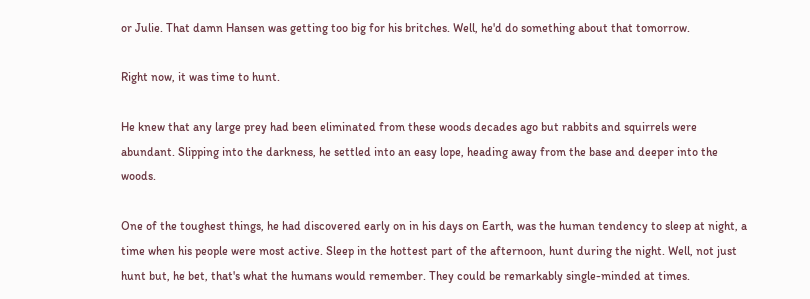or Julie. That damn Hansen was getting too big for his britches. Well, he'd do something about that tomorrow.

Right now, it was time to hunt.

He knew that any large prey had been eliminated from these woods decades ago but rabbits and squirrels were abundant. Slipping into the darkness, he settled into an easy lope, heading away from the base and deeper into the woods.

One of the toughest things, he had discovered early on in his days on Earth, was the human tendency to sleep at night, a time when his people were most active. Sleep in the hottest part of the afternoon, hunt during the night. Well, not just hunt but, he bet, that's what the humans would remember. They could be remarkably single-minded at times.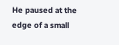He paused at the edge of a small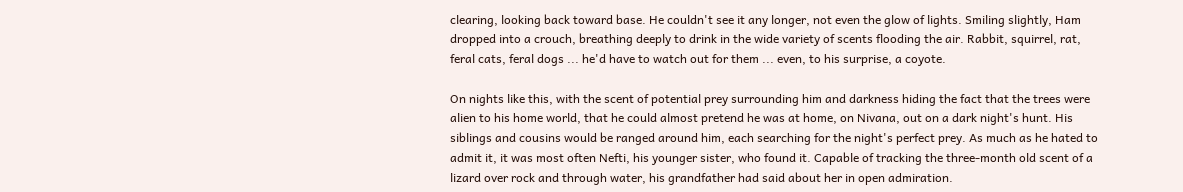clearing, looking back toward base. He couldn't see it any longer, not even the glow of lights. Smiling slightly, Ham dropped into a crouch, breathing deeply to drink in the wide variety of scents flooding the air. Rabbit, squirrel, rat, feral cats, feral dogs ... he'd have to watch out for them ... even, to his surprise, a coyote.

On nights like this, with the scent of potential prey surrounding him and darkness hiding the fact that the trees were alien to his home world, that he could almost pretend he was at home, on Nivana, out on a dark night's hunt. His siblings and cousins would be ranged around him, each searching for the night's perfect prey. As much as he hated to admit it, it was most often Nefti, his younger sister, who found it. Capable of tracking the three-month old scent of a lizard over rock and through water, his grandfather had said about her in open admiration.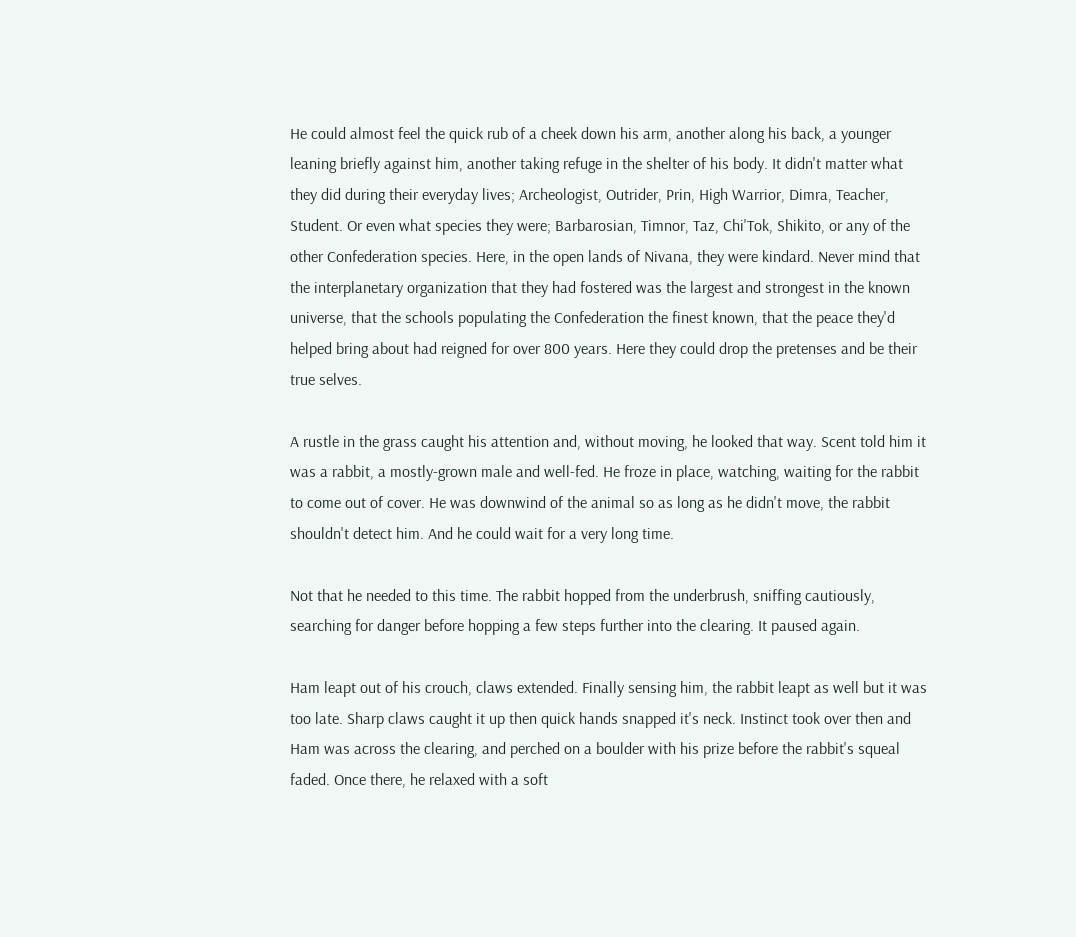He could almost feel the quick rub of a cheek down his arm, another along his back, a younger leaning briefly against him, another taking refuge in the shelter of his body. It didn't matter what they did during their everyday lives; Archeologist, Outrider, Prin, High Warrior, Dimra, Teacher, Student. Or even what species they were; Barbarosian, Timnor, Taz, Chi'Tok, Shikito, or any of the other Confederation species. Here, in the open lands of Nivana, they were kindard. Never mind that the interplanetary organization that they had fostered was the largest and strongest in the known universe, that the schools populating the Confederation the finest known, that the peace they'd helped bring about had reigned for over 800 years. Here they could drop the pretenses and be their true selves.

A rustle in the grass caught his attention and, without moving, he looked that way. Scent told him it was a rabbit, a mostly-grown male and well-fed. He froze in place, watching, waiting for the rabbit to come out of cover. He was downwind of the animal so as long as he didn't move, the rabbit shouldn't detect him. And he could wait for a very long time.

Not that he needed to this time. The rabbit hopped from the underbrush, sniffing cautiously, searching for danger before hopping a few steps further into the clearing. It paused again.

Ham leapt out of his crouch, claws extended. Finally sensing him, the rabbit leapt as well but it was too late. Sharp claws caught it up then quick hands snapped it's neck. Instinct took over then and Ham was across the clearing, and perched on a boulder with his prize before the rabbit's squeal faded. Once there, he relaxed with a soft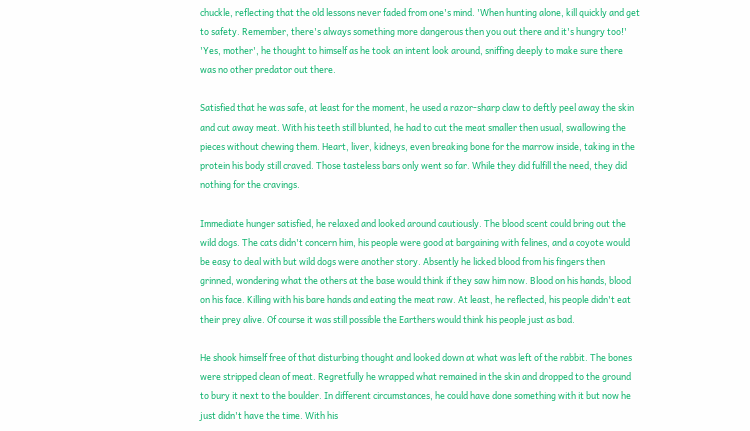chuckle, reflecting that the old lessons never faded from one's mind. 'When hunting alone, kill quickly and get to safety. Remember, there's always something more dangerous then you out there and it's hungry too!' 'Yes, mother', he thought to himself as he took an intent look around, sniffing deeply to make sure there was no other predator out there.

Satisfied that he was safe, at least for the moment, he used a razor-sharp claw to deftly peel away the skin and cut away meat. With his teeth still blunted, he had to cut the meat smaller then usual, swallowing the pieces without chewing them. Heart, liver, kidneys, even breaking bone for the marrow inside, taking in the protein his body still craved. Those tasteless bars only went so far. While they did fulfill the need, they did nothing for the cravings.

Immediate hunger satisfied, he relaxed and looked around cautiously. The blood scent could bring out the wild dogs. The cats didn't concern him, his people were good at bargaining with felines, and a coyote would be easy to deal with but wild dogs were another story. Absently he licked blood from his fingers then grinned, wondering what the others at the base would think if they saw him now. Blood on his hands, blood on his face. Killing with his bare hands and eating the meat raw. At least, he reflected, his people didn't eat their prey alive. Of course it was still possible the Earthers would think his people just as bad.

He shook himself free of that disturbing thought and looked down at what was left of the rabbit. The bones were stripped clean of meat. Regretfully he wrapped what remained in the skin and dropped to the ground to bury it next to the boulder. In different circumstances, he could have done something with it but now he just didn't have the time. With his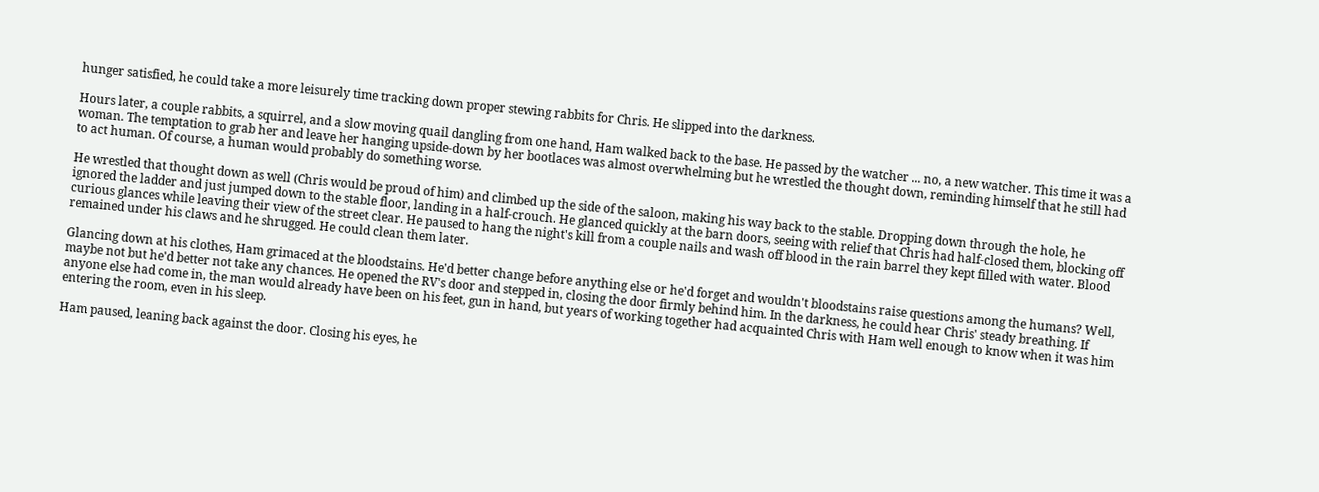hunger satisfied, he could take a more leisurely time tracking down proper stewing rabbits for Chris. He slipped into the darkness.

Hours later, a couple rabbits, a squirrel, and a slow moving quail dangling from one hand, Ham walked back to the base. He passed by the watcher ... no, a new watcher. This time it was a woman. The temptation to grab her and leave her hanging upside-down by her bootlaces was almost overwhelming but he wrestled the thought down, reminding himself that he still had to act human. Of course, a human would probably do something worse.

He wrestled that thought down as well (Chris would be proud of him) and climbed up the side of the saloon, making his way back to the stable. Dropping down through the hole, he ignored the ladder and just jumped down to the stable floor, landing in a half-crouch. He glanced quickly at the barn doors, seeing with relief that Chris had half-closed them, blocking off curious glances while leaving their view of the street clear. He paused to hang the night's kill from a couple nails and wash off blood in the rain barrel they kept filled with water. Blood remained under his claws and he shrugged. He could clean them later.

Glancing down at his clothes, Ham grimaced at the bloodstains. He'd better change before anything else or he'd forget and wouldn't bloodstains raise questions among the humans? Well, maybe not but he'd better not take any chances. He opened the RV's door and stepped in, closing the door firmly behind him. In the darkness, he could hear Chris' steady breathing. If anyone else had come in, the man would already have been on his feet, gun in hand, but years of working together had acquainted Chris with Ham well enough to know when it was him entering the room, even in his sleep.

Ham paused, leaning back against the door. Closing his eyes, he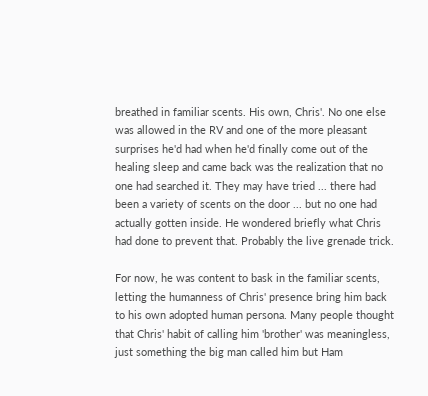breathed in familiar scents. His own, Chris'. No one else was allowed in the RV and one of the more pleasant surprises he'd had when he'd finally come out of the healing sleep and came back was the realization that no one had searched it. They may have tried ... there had been a variety of scents on the door ... but no one had actually gotten inside. He wondered briefly what Chris had done to prevent that. Probably the live grenade trick.

For now, he was content to bask in the familiar scents, letting the humanness of Chris' presence bring him back to his own adopted human persona. Many people thought that Chris' habit of calling him 'brother' was meaningless, just something the big man called him but Ham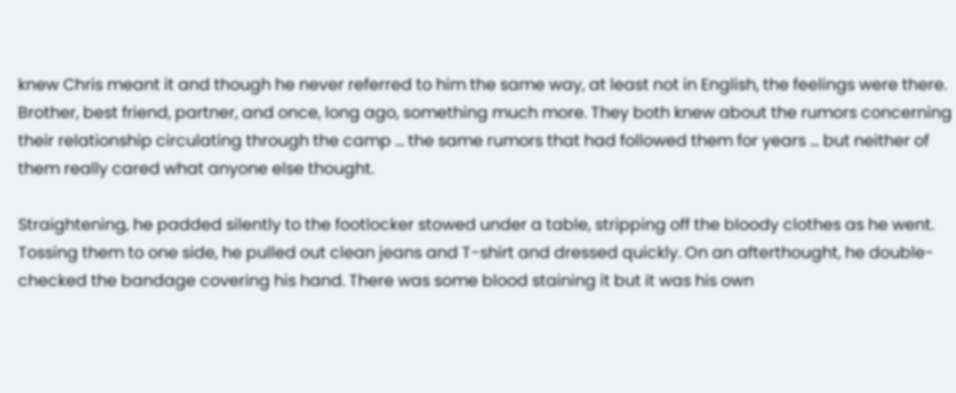knew Chris meant it and though he never referred to him the same way, at least not in English, the feelings were there. Brother, best friend, partner, and once, long ago, something much more. They both knew about the rumors concerning their relationship circulating through the camp ... the same rumors that had followed them for years ... but neither of them really cared what anyone else thought.

Straightening, he padded silently to the footlocker stowed under a table, stripping off the bloody clothes as he went. Tossing them to one side, he pulled out clean jeans and T-shirt and dressed quickly. On an afterthought, he double-checked the bandage covering his hand. There was some blood staining it but it was his own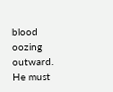blood oozing outward. He must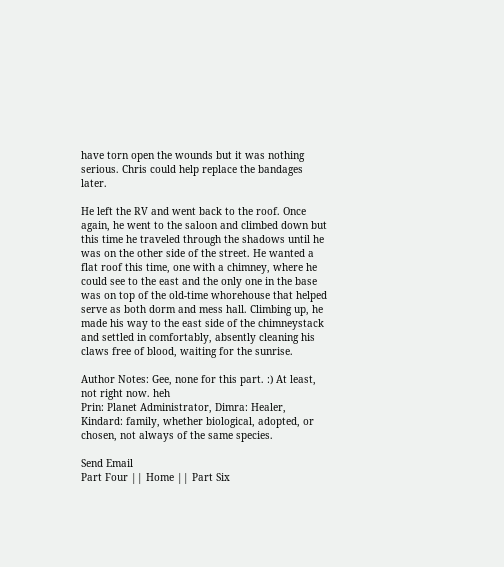have torn open the wounds but it was nothing serious. Chris could help replace the bandages later.

He left the RV and went back to the roof. Once again, he went to the saloon and climbed down but this time he traveled through the shadows until he was on the other side of the street. He wanted a flat roof this time, one with a chimney, where he could see to the east and the only one in the base was on top of the old-time whorehouse that helped serve as both dorm and mess hall. Climbing up, he made his way to the east side of the chimneystack and settled in comfortably, absently cleaning his claws free of blood, waiting for the sunrise.

Author Notes: Gee, none for this part. :) At least, not right now. heh
Prin: Planet Administrator, Dimra: Healer, Kindard: family, whether biological, adopted, or chosen, not always of the same species.

Send Email
Part Four || Home || Part Six